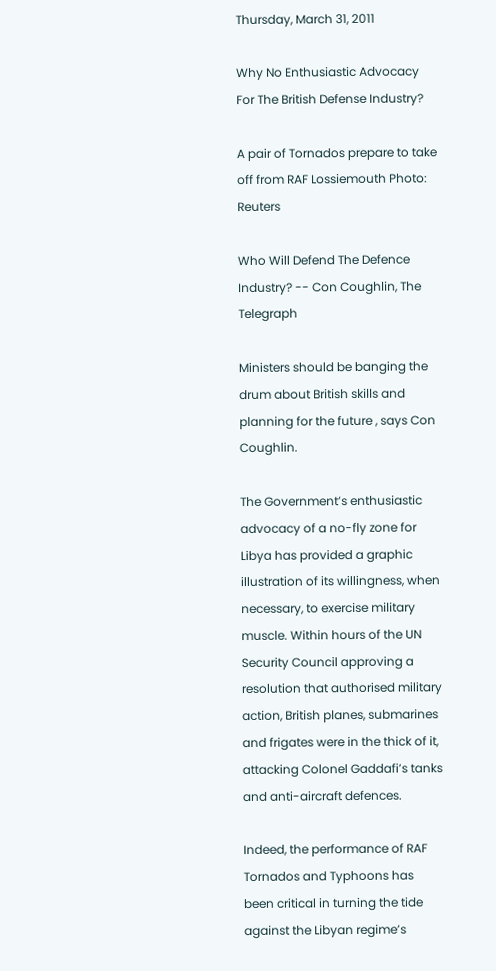Thursday, March 31, 2011

Why No Enthusiastic Advocacy For The British Defense Industry?

A pair of Tornados prepare to take off from RAF Lossiemouth Photo: Reuters

Who Will Defend The Defence Industry? -- Con Coughlin, The Telegraph

Ministers should be banging the drum about British skills and planning for the future , says Con Coughlin.

The Government’s enthusiastic advocacy of a no-fly zone for Libya has provided a graphic illustration of its willingness, when necessary, to exercise military muscle. Within hours of the UN Security Council approving a resolution that authorised military action, British planes, submarines and frigates were in the thick of it, attacking Colonel Gaddafi’s tanks and anti-aircraft defences.

Indeed, the performance of RAF Tornados and Typhoons has been critical in turning the tide against the Libyan regime’s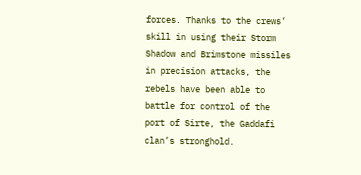forces. Thanks to the crews’ skill in using their Storm Shadow and Brimstone missiles in precision attacks, the rebels have been able to battle for control of the port of Sirte, the Gaddafi clan’s stronghold.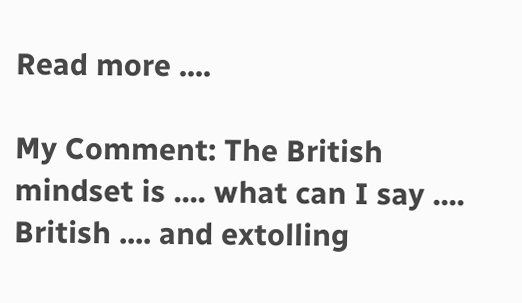Read more ....

My Comment: The British mindset is .... what can I say .... British .... and extolling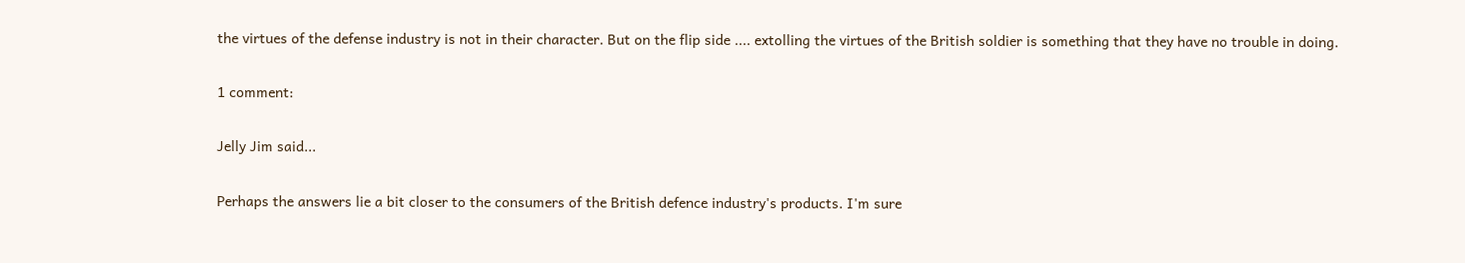the virtues of the defense industry is not in their character. But on the flip side .... extolling the virtues of the British soldier is something that they have no trouble in doing.

1 comment:

Jelly Jim said...

Perhaps the answers lie a bit closer to the consumers of the British defence industry's products. I'm sure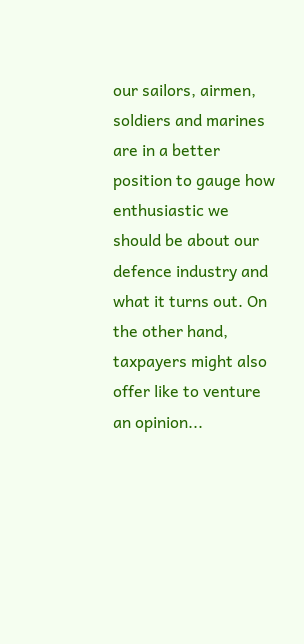our sailors, airmen, soldiers and marines are in a better position to gauge how enthusiastic we should be about our defence industry and what it turns out. On the other hand, taxpayers might also offer like to venture an opinion...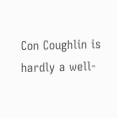Con Coughlin is hardly a well-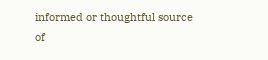informed or thoughtful source of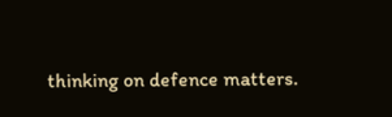thinking on defence matters.